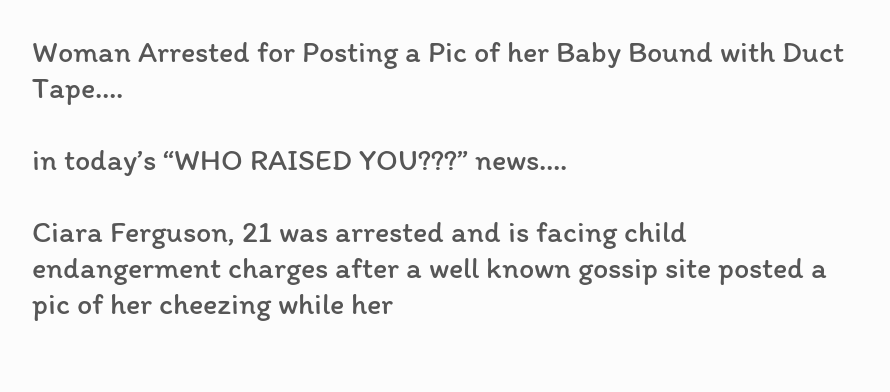Woman Arrested for Posting a Pic of her Baby Bound with Duct Tape….

in today’s “WHO RAISED YOU???” news….

Ciara Ferguson, 21 was arrested and is facing child endangerment charges after a well known gossip site posted a pic of her cheezing while her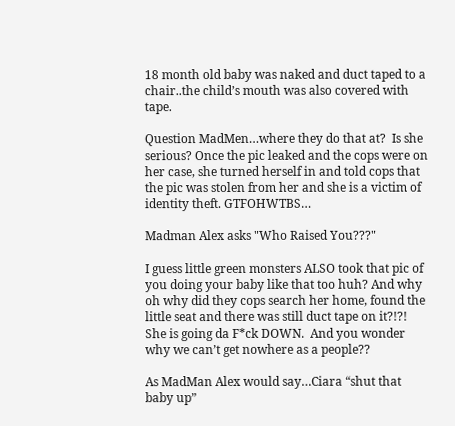18 month old baby was naked and duct taped to a chair..the child’s mouth was also covered with tape.

Question MadMen…where they do that at?  Is she serious? Once the pic leaked and the cops were on her case, she turned herself in and told cops that the pic was stolen from her and she is a victim of identity theft. GTFOHWTBS…

Madman Alex asks "Who Raised You???"

I guess little green monsters ALSO took that pic of you doing your baby like that too huh? And why oh why did they cops search her home, found the little seat and there was still duct tape on it?!?!  She is going da F*ck DOWN.  And you wonder why we can’t get nowhere as a people??

As MadMan Alex would say…Ciara “shut that baby up”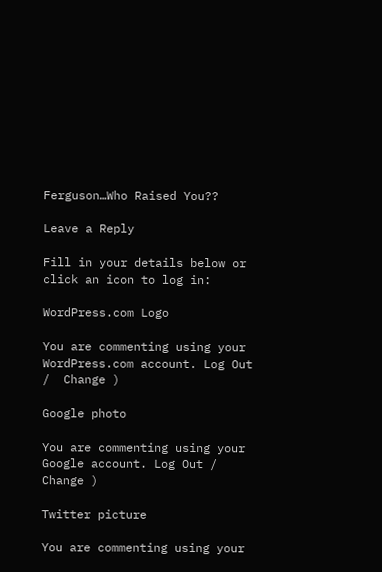Ferguson…Who Raised You??

Leave a Reply

Fill in your details below or click an icon to log in:

WordPress.com Logo

You are commenting using your WordPress.com account. Log Out /  Change )

Google photo

You are commenting using your Google account. Log Out /  Change )

Twitter picture

You are commenting using your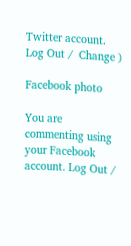Twitter account. Log Out /  Change )

Facebook photo

You are commenting using your Facebook account. Log Out /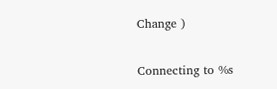Change )

Connecting to %s